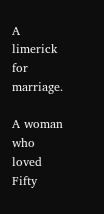A limerick for marriage.

A woman who loved Fifty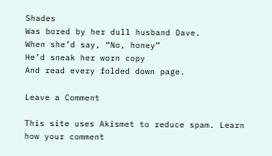Shades
Was bored by her dull husband Dave.
When she’d say, “No, honey”
He’d sneak her worn copy
And read every folded down page.

Leave a Comment

This site uses Akismet to reduce spam. Learn how your comment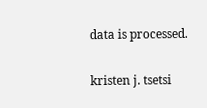data is processed.

kristen j. tsetsi